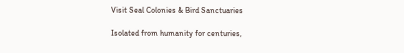Visit Seal Colonies & Bird Sanctuaries

Isolated from humanity for centuries,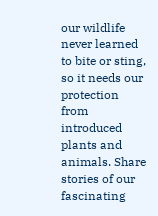our wildlife never learned to bite or sting, so it needs our protection from introduced plants and animals. Share stories of our fascinating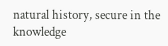natural history, secure in the knowledge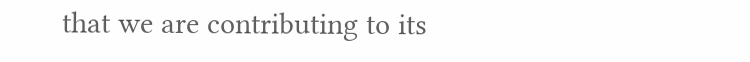that we are contributing to its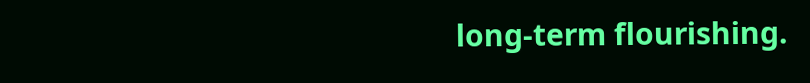long-term flourishing.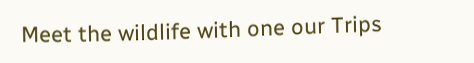Meet the wildlife with one our Trips